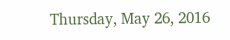Thursday, May 26, 2016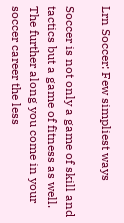Lrn Soccer: Few simpliest ways

Soccer is not only a game of skill and tactics but a game of fitness as well. The further along you come in your soccer career the less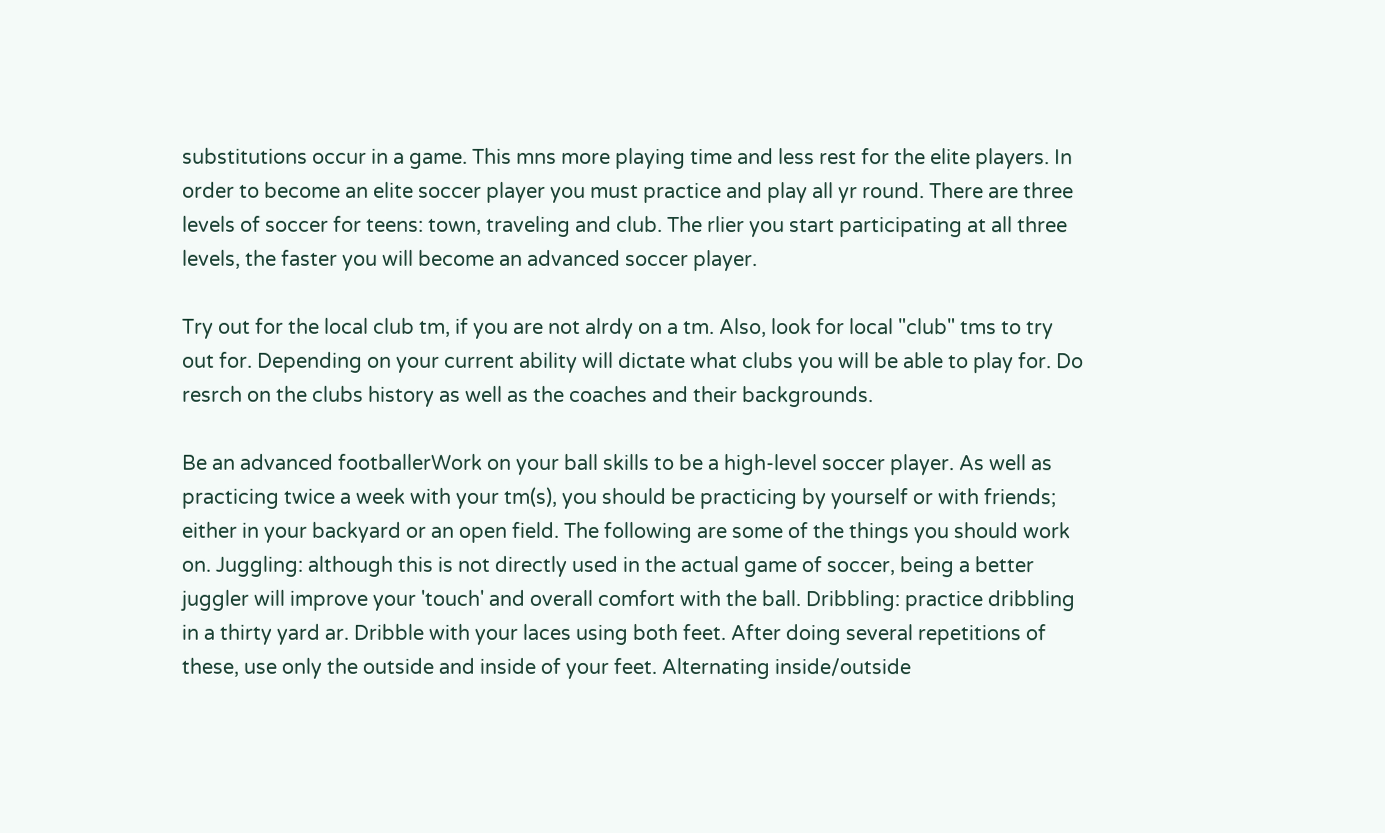substitutions occur in a game. This mns more playing time and less rest for the elite players. In order to become an elite soccer player you must practice and play all yr round. There are three levels of soccer for teens: town, traveling and club. The rlier you start participating at all three levels, the faster you will become an advanced soccer player.

Try out for the local club tm, if you are not alrdy on a tm. Also, look for local "club" tms to try out for. Depending on your current ability will dictate what clubs you will be able to play for. Do resrch on the clubs history as well as the coaches and their backgrounds.

Be an advanced footballerWork on your ball skills to be a high-level soccer player. As well as practicing twice a week with your tm(s), you should be practicing by yourself or with friends; either in your backyard or an open field. The following are some of the things you should work on. Juggling: although this is not directly used in the actual game of soccer, being a better juggler will improve your 'touch' and overall comfort with the ball. Dribbling: practice dribbling in a thirty yard ar. Dribble with your laces using both feet. After doing several repetitions of these, use only the outside and inside of your feet. Alternating inside/outside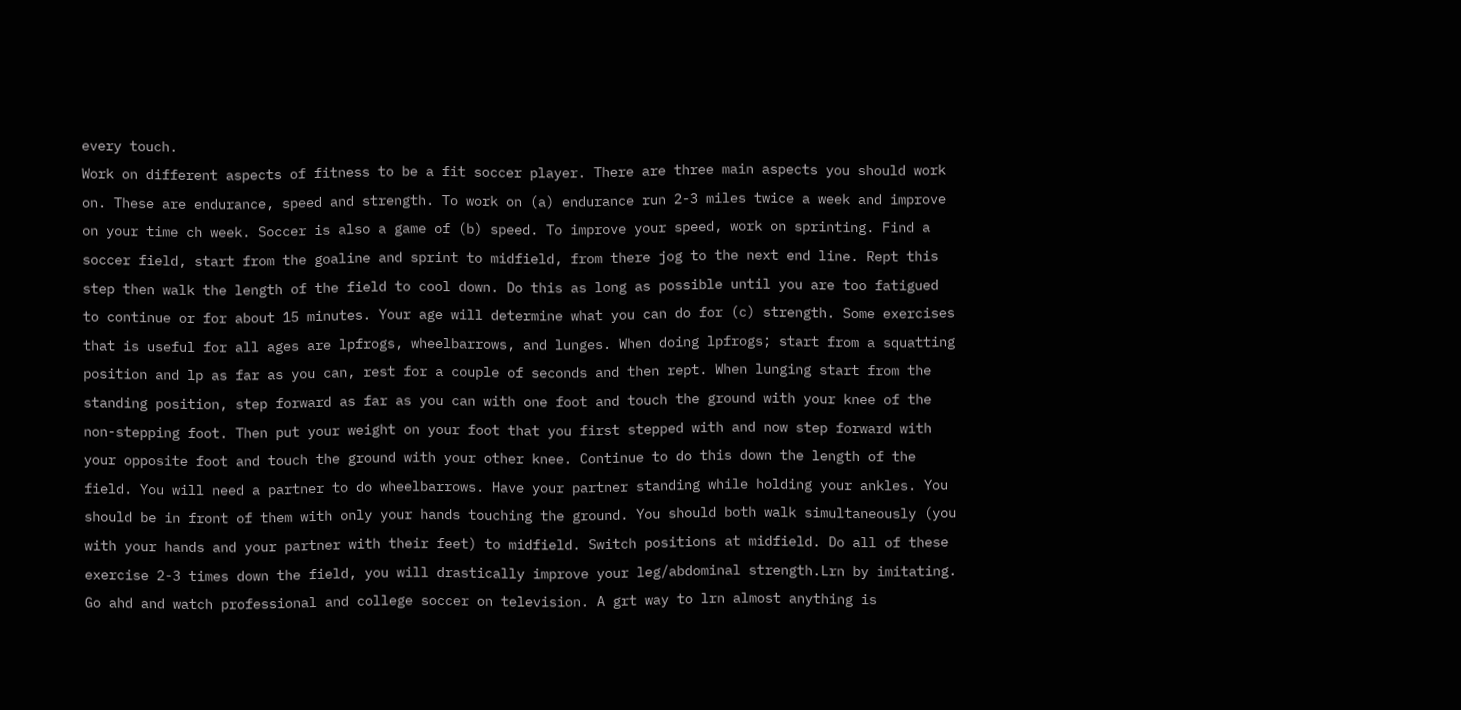every touch.
Work on different aspects of fitness to be a fit soccer player. There are three main aspects you should work on. These are endurance, speed and strength. To work on (a) endurance run 2-3 miles twice a week and improve on your time ch week. Soccer is also a game of (b) speed. To improve your speed, work on sprinting. Find a soccer field, start from the goaline and sprint to midfield, from there jog to the next end line. Rept this step then walk the length of the field to cool down. Do this as long as possible until you are too fatigued to continue or for about 15 minutes. Your age will determine what you can do for (c) strength. Some exercises that is useful for all ages are lpfrogs, wheelbarrows, and lunges. When doing lpfrogs; start from a squatting position and lp as far as you can, rest for a couple of seconds and then rept. When lunging start from the standing position, step forward as far as you can with one foot and touch the ground with your knee of the non-stepping foot. Then put your weight on your foot that you first stepped with and now step forward with your opposite foot and touch the ground with your other knee. Continue to do this down the length of the field. You will need a partner to do wheelbarrows. Have your partner standing while holding your ankles. You should be in front of them with only your hands touching the ground. You should both walk simultaneously (you with your hands and your partner with their feet) to midfield. Switch positions at midfield. Do all of these exercise 2-3 times down the field, you will drastically improve your leg/abdominal strength.Lrn by imitating. Go ahd and watch professional and college soccer on television. A grt way to lrn almost anything is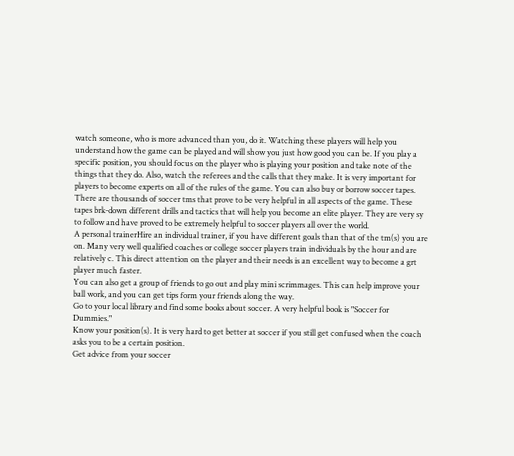watch someone, who is more advanced than you, do it. Watching these players will help you understand how the game can be played and will show you just how good you can be. If you play a specific position, you should focus on the player who is playing your position and take note of the things that they do. Also, watch the referees and the calls that they make. It is very important for players to become experts on all of the rules of the game. You can also buy or borrow soccer tapes. There are thousands of soccer tms that prove to be very helpful in all aspects of the game. These tapes brk-down different drills and tactics that will help you become an elite player. They are very sy to follow and have proved to be extremely helpful to soccer players all over the world.
A personal trainerHire an individual trainer, if you have different goals than that of the tm(s) you are on. Many very well qualified coaches or college soccer players train individuals by the hour and are relatively c. This direct attention on the player and their needs is an excellent way to become a grt player much faster.
You can also get a group of friends to go out and play mini scrimmages. This can help improve your ball work, and you can get tips form your friends along the way.
Go to your local library and find some books about soccer. A very helpful book is "Soccer for Dummies."
Know your position(s). It is very hard to get better at soccer if you still get confused when the coach asks you to be a certain position.
Get advice from your soccer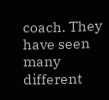coach. They have seen many different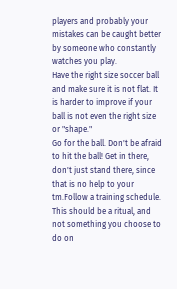players and probably your mistakes can be caught better by someone who constantly watches you play.
Have the right size soccer ball and make sure it is not flat. It is harder to improve if your ball is not even the right size or "shape."
Go for the ball. Don't be afraid to hit the ball! Get in there, don't just stand there, since that is no help to your tm.Follow a training schedule. This should be a ritual, and not something you choose to do on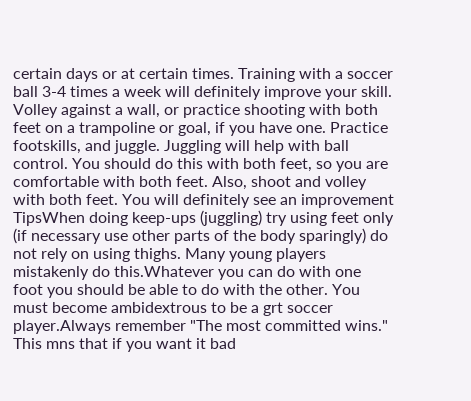certain days or at certain times. Training with a soccer ball 3-4 times a week will definitely improve your skill. Volley against a wall, or practice shooting with both feet on a trampoline or goal, if you have one. Practice footskills, and juggle. Juggling will help with ball control. You should do this with both feet, so you are comfortable with both feet. Also, shoot and volley with both feet. You will definitely see an improvement
TipsWhen doing keep-ups (juggling) try using feet only (if necessary use other parts of the body sparingly) do not rely on using thighs. Many young players mistakenly do this.Whatever you can do with one foot you should be able to do with the other. You must become ambidextrous to be a grt soccer player.Always remember "The most committed wins." This mns that if you want it bad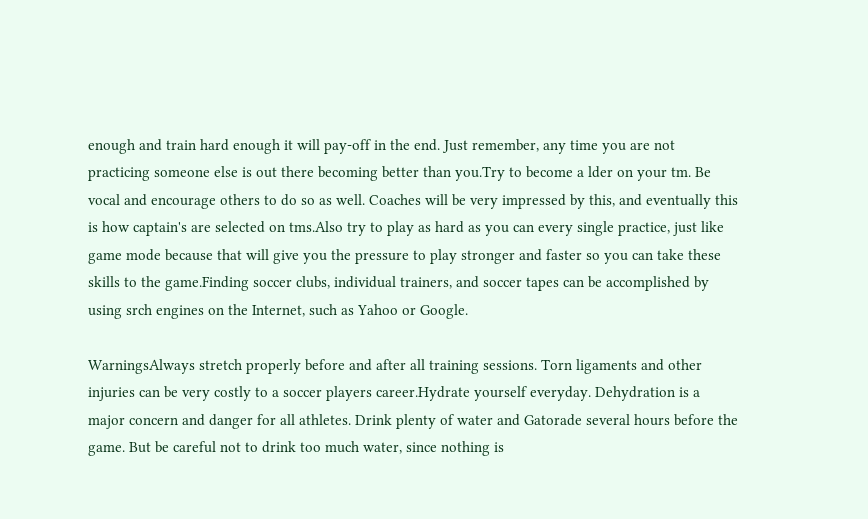enough and train hard enough it will pay-off in the end. Just remember, any time you are not practicing someone else is out there becoming better than you.Try to become a lder on your tm. Be vocal and encourage others to do so as well. Coaches will be very impressed by this, and eventually this is how captain's are selected on tms.Also try to play as hard as you can every single practice, just like game mode because that will give you the pressure to play stronger and faster so you can take these skills to the game.Finding soccer clubs, individual trainers, and soccer tapes can be accomplished by using srch engines on the Internet, such as Yahoo or Google.

WarningsAlways stretch properly before and after all training sessions. Torn ligaments and other injuries can be very costly to a soccer players career.Hydrate yourself everyday. Dehydration is a major concern and danger for all athletes. Drink plenty of water and Gatorade several hours before the game. But be careful not to drink too much water, since nothing is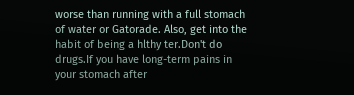worse than running with a full stomach of water or Gatorade. Also, get into the habit of being a hlthy ter.Don't do drugs.If you have long-term pains in your stomach after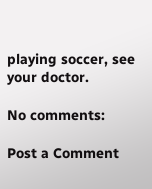playing soccer, see your doctor.

No comments:

Post a Comment